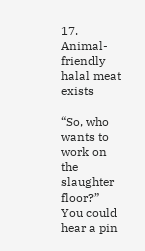17. Animal-friendly halal meat exists

“So, who wants to work on the slaughter floor?” You could hear a pin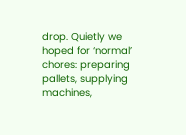drop. Quietly we hoped for ‘normal’ chores: preparing pallets, supplying machines,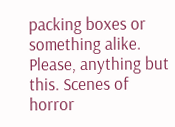packing boxes or something alike. Please, anything but this. Scenes of horror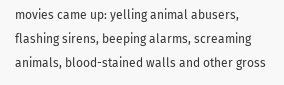movies came up: yelling animal abusers, flashing sirens, beeping alarms, screaming animals, blood-stained walls and other gross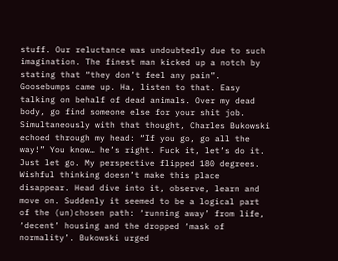stuff. Our reluctance was undoubtedly due to such imagination. The finest man kicked up a notch by stating that “they don’t feel any pain”. Goosebumps came up. Ha, listen to that. Easy talking on behalf of dead animals. Over my dead body, go find someone else for your shit job. Simultaneously with that thought, Charles Bukowski echoed through my head: “If you go, go all the way!” You know… he’s right. Fuck it, let’s do it. Just let go. My perspective flipped 180 degrees. Wishful thinking doesn’t make this place disappear. Head dive into it, observe, learn and move on. Suddenly it seemed to be a logical part of the (un)chosen path: ‘running away’ from life, ‘decent’ housing and the dropped ‘mask of normality’. Bukowski urged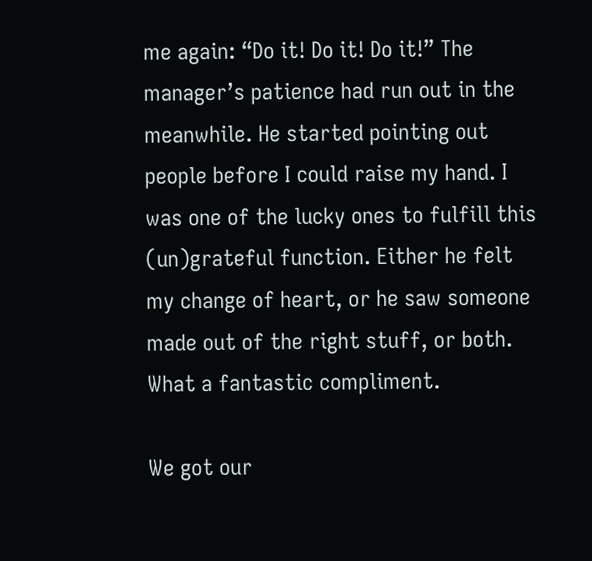me again: “Do it! Do it! Do it!” The manager’s patience had run out in the meanwhile. He started pointing out people before I could raise my hand. I was one of the lucky ones to fulfill this (un)grateful function. Either he felt my change of heart, or he saw someone made out of the right stuff, or both. What a fantastic compliment.

We got our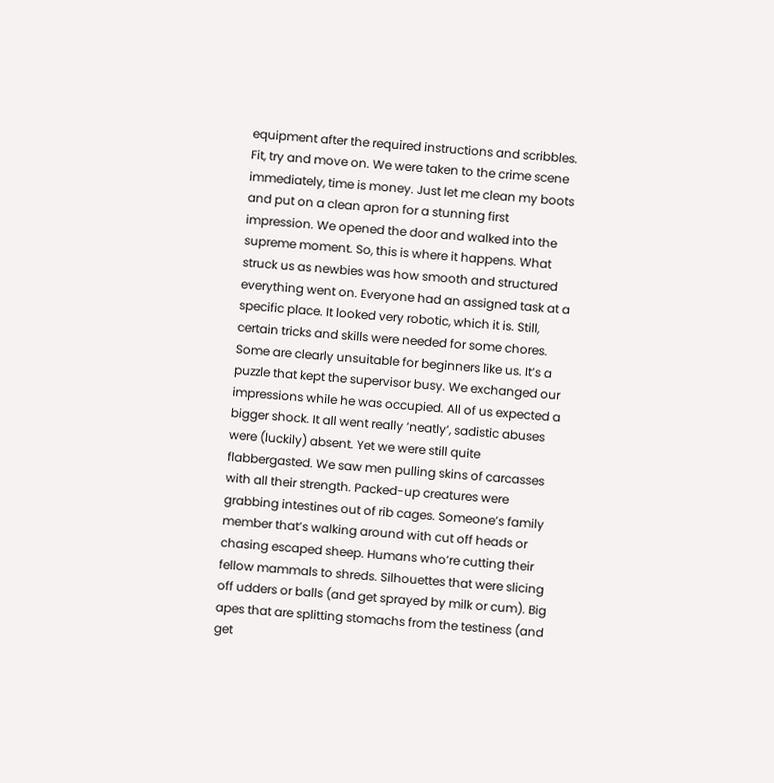equipment after the required instructions and scribbles. Fit, try and move on. We were taken to the crime scene immediately, time is money. Just let me clean my boots and put on a clean apron for a stunning first impression. We opened the door and walked into the supreme moment. So, this is where it happens. What struck us as newbies was how smooth and structured everything went on. Everyone had an assigned task at a specific place. It looked very robotic, which it is. Still, certain tricks and skills were needed for some chores. Some are clearly unsuitable for beginners like us. It’s a puzzle that kept the supervisor busy. We exchanged our impressions while he was occupied. All of us expected a bigger shock. It all went really ‘neatly’, sadistic abuses were (luckily) absent. Yet we were still quite flabbergasted. We saw men pulling skins of carcasses with all their strength. Packed-up creatures were grabbing intestines out of rib cages. Someone’s family member that’s walking around with cut off heads or chasing escaped sheep. Humans who’re cutting their fellow mammals to shreds. Silhouettes that were slicing off udders or balls (and get sprayed by milk or cum). Big apes that are splitting stomachs from the testiness (and get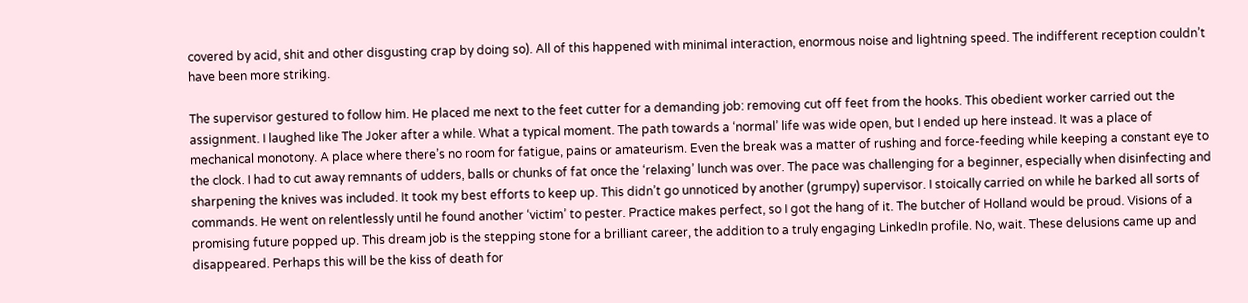covered by acid, shit and other disgusting crap by doing so). All of this happened with minimal interaction, enormous noise and lightning speed. The indifferent reception couldn’t have been more striking.

The supervisor gestured to follow him. He placed me next to the feet cutter for a demanding job: removing cut off feet from the hooks. This obedient worker carried out the assignment. I laughed like The Joker after a while. What a typical moment. The path towards a ‘normal’ life was wide open, but I ended up here instead. It was a place of mechanical monotony. A place where there’s no room for fatigue, pains or amateurism. Even the break was a matter of rushing and force-feeding while keeping a constant eye to the clock. I had to cut away remnants of udders, balls or chunks of fat once the ‘relaxing’ lunch was over. The pace was challenging for a beginner, especially when disinfecting and sharpening the knives was included. It took my best efforts to keep up. This didn’t go unnoticed by another (grumpy) supervisor. I stoically carried on while he barked all sorts of commands. He went on relentlessly until he found another ‘victim’ to pester. Practice makes perfect, so I got the hang of it. The butcher of Holland would be proud. Visions of a promising future popped up. This dream job is the stepping stone for a brilliant career, the addition to a truly engaging LinkedIn profile. No, wait. These delusions came up and disappeared. Perhaps this will be the kiss of death for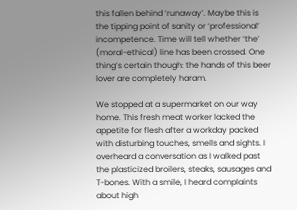this fallen behind ‘runaway’. Maybe this is the tipping point of sanity or ‘professional’ incompetence. Time will tell whether ‘the’ (moral-ethical) line has been crossed. One thing’s certain though: the hands of this beer lover are completely haram.

We stopped at a supermarket on our way home. This fresh meat worker lacked the appetite for flesh after a workday packed with disturbing touches, smells and sights. I overheard a conversation as I walked past the plasticized broilers, steaks, sausages and T-bones. With a smile, I heard complaints about high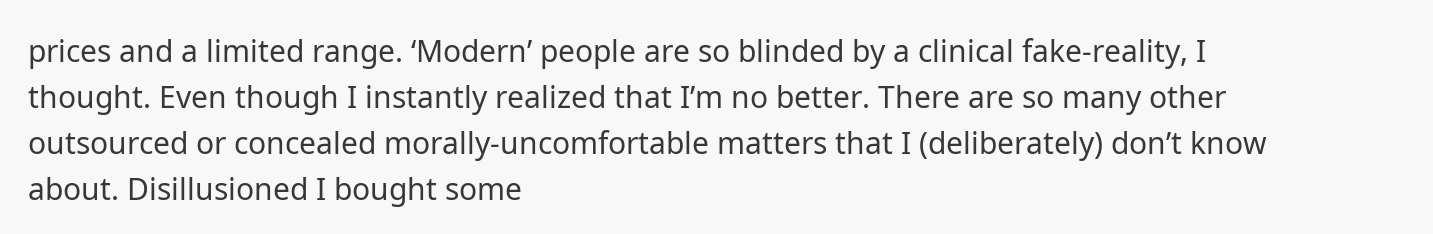prices and a limited range. ‘Modern’ people are so blinded by a clinical fake-reality, I thought. Even though I instantly realized that I’m no better. There are so many other outsourced or concealed morally-uncomfortable matters that I (deliberately) don’t know about. Disillusioned I bought some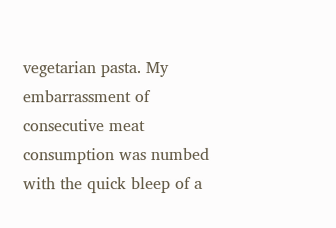vegetarian pasta. My embarrassment of consecutive meat consumption was numbed with the quick bleep of a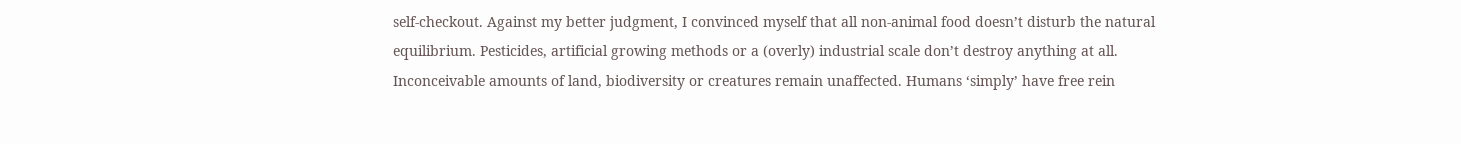self-checkout. Against my better judgment, I convinced myself that all non-animal food doesn’t disturb the natural equilibrium. Pesticides, artificial growing methods or a (overly) industrial scale don’t destroy anything at all. Inconceivable amounts of land, biodiversity or creatures remain unaffected. Humans ‘simply’ have free rein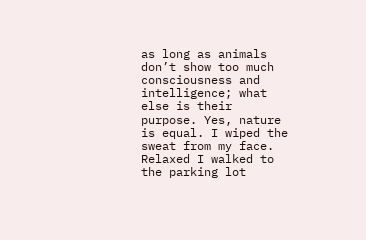as long as animals don’t show too much consciousness and intelligence; what else is their purpose. Yes, nature is equal. I wiped the sweat from my face. Relaxed I walked to the parking lot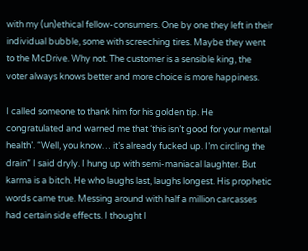with my (un)ethical fellow-consumers. One by one they left in their individual bubble, some with screeching tires. Maybe they went to the McDrive. Why not. The customer is a sensible king, the voter always knows better and more choice is more happiness.

I called someone to thank him for his golden tip. He congratulated and warned me that ‘this isn’t good for your mental health’. “Well, you know… it’s already fucked up. I’m circling the drain” I said dryly. I hung up with semi-maniacal laughter. But karma is a bitch. He who laughs last, laughs longest. His prophetic words came true. Messing around with half a million carcasses had certain side effects. I thought I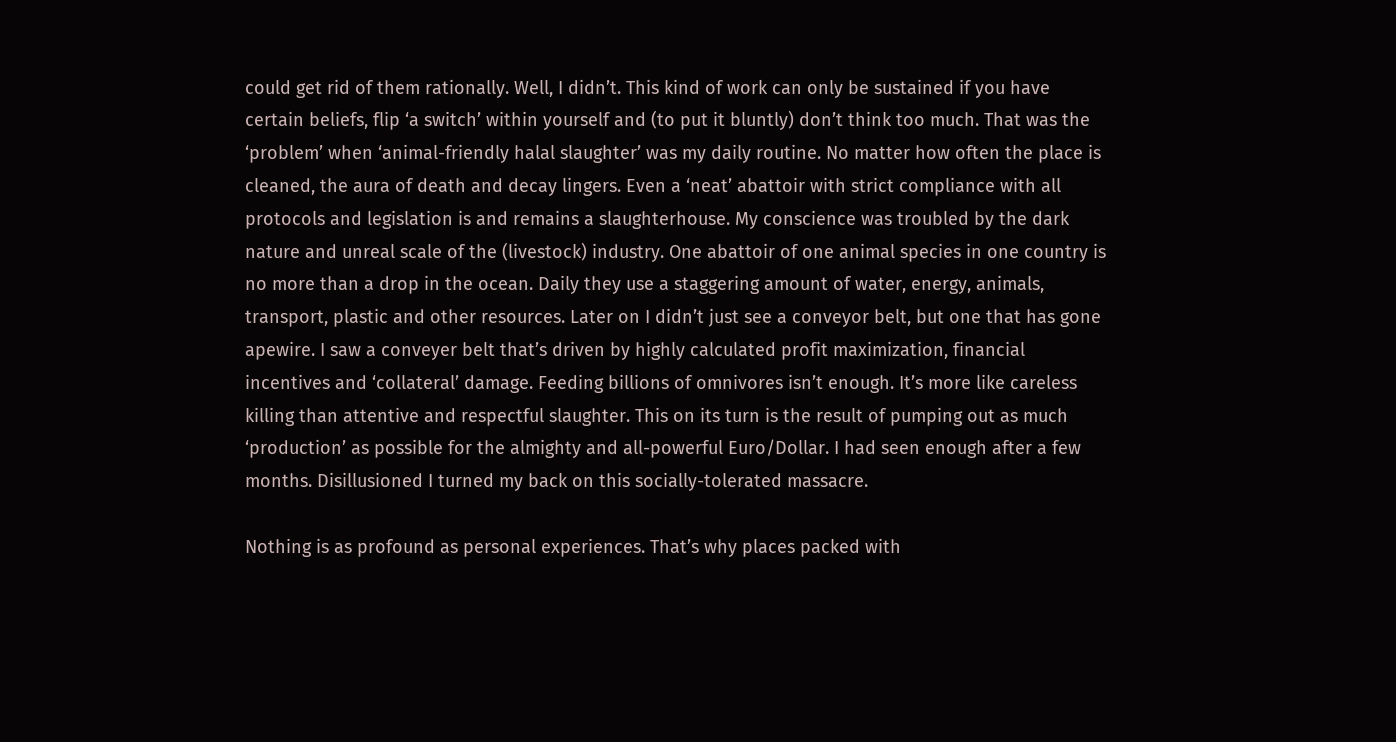could get rid of them rationally. Well, I didn’t. This kind of work can only be sustained if you have certain beliefs, flip ‘a switch’ within yourself and (to put it bluntly) don’t think too much. That was the ‘problem’ when ‘animal-friendly halal slaughter’ was my daily routine. No matter how often the place is cleaned, the aura of death and decay lingers. Even a ‘neat’ abattoir with strict compliance with all protocols and legislation is and remains a slaughterhouse. My conscience was troubled by the dark nature and unreal scale of the (livestock) industry. One abattoir of one animal species in one country is no more than a drop in the ocean. Daily they use a staggering amount of water, energy, animals, transport, plastic and other resources. Later on I didn’t just see a conveyor belt, but one that has gone apewire. I saw a conveyer belt that’s driven by highly calculated profit maximization, financial incentives and ‘collateral’ damage. Feeding billions of omnivores isn’t enough. It’s more like careless killing than attentive and respectful slaughter. This on its turn is the result of pumping out as much ‘production’ as possible for the almighty and all-powerful Euro/Dollar. I had seen enough after a few months. Disillusioned I turned my back on this socially-tolerated massacre.

Nothing is as profound as personal experiences. That’s why places packed with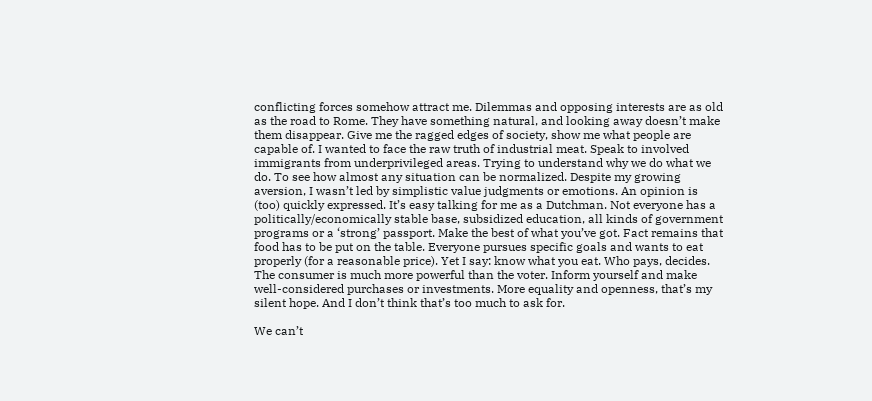conflicting forces somehow attract me. Dilemmas and opposing interests are as old as the road to Rome. They have something natural, and looking away doesn’t make them disappear. Give me the ragged edges of society, show me what people are capable of. I wanted to face the raw truth of industrial meat. Speak to involved immigrants from underprivileged areas. Trying to understand why we do what we do. To see how almost any situation can be normalized. Despite my growing aversion, I wasn’t led by simplistic value judgments or emotions. An opinion is (too) quickly expressed. It’s easy talking for me as a Dutchman. Not everyone has a politically/economically stable base, subsidized education, all kinds of government programs or a ‘strong’ passport. Make the best of what you’ve got. Fact remains that food has to be put on the table. Everyone pursues specific goals and wants to eat properly (for a reasonable price). Yet I say: know what you eat. Who pays, decides. The consumer is much more powerful than the voter. Inform yourself and make well-considered purchases or investments. More equality and openness, that’s my silent hope. And I don’t think that’s too much to ask for.

We can’t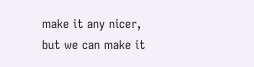make it any nicer, but we can make it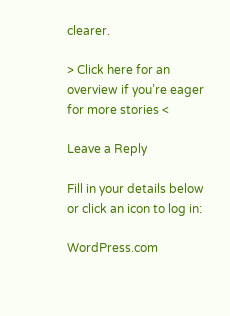clearer.

> Click here for an overview if you’re eager for more stories <

Leave a Reply

Fill in your details below or click an icon to log in:

WordPress.com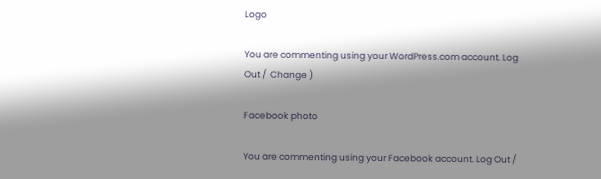Logo

You are commenting using your WordPress.com account. Log Out /  Change )

Facebook photo

You are commenting using your Facebook account. Log Out /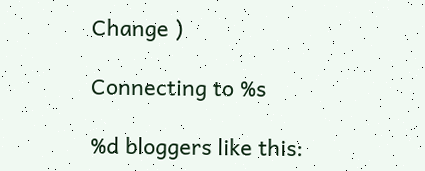Change )

Connecting to %s

%d bloggers like this: